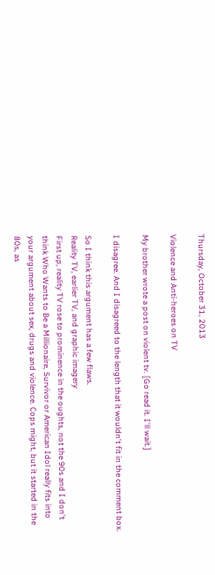Thursday, October 31, 2013

Violence and Anti-heroes on TV

My brother wrote a post on violent tv. [Go read it. I'll wait.]

I disagree. And I disagreed to the length that it wouldn't fit in the comment box.

So I think this argument has a few flaws.
Reality TV, earlier TV, and graphic imagery
First up, reality TV rose to prominence in the oughts, not the 90s and I don't think Who Wants to Be a Millionaire, Survivor or American Idol really fits into your argument about sex, drugs and violence. Cops might, but it started in the 80s, as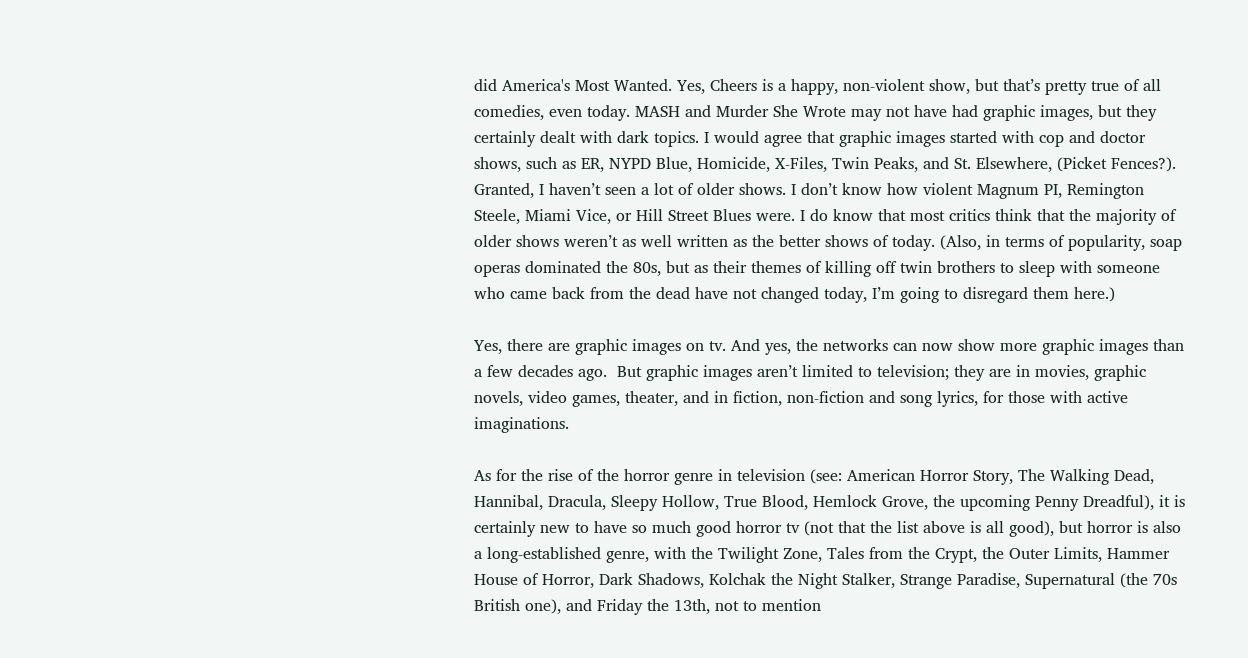did America's Most Wanted. Yes, Cheers is a happy, non-violent show, but that’s pretty true of all comedies, even today. MASH and Murder She Wrote may not have had graphic images, but they certainly dealt with dark topics. I would agree that graphic images started with cop and doctor shows, such as ER, NYPD Blue, Homicide, X-Files, Twin Peaks, and St. Elsewhere, (Picket Fences?). Granted, I haven’t seen a lot of older shows. I don’t know how violent Magnum PI, Remington Steele, Miami Vice, or Hill Street Blues were. I do know that most critics think that the majority of older shows weren’t as well written as the better shows of today. (Also, in terms of popularity, soap operas dominated the 80s, but as their themes of killing off twin brothers to sleep with someone who came back from the dead have not changed today, I’m going to disregard them here.)

Yes, there are graphic images on tv. And yes, the networks can now show more graphic images than a few decades ago.  But graphic images aren’t limited to television; they are in movies, graphic novels, video games, theater, and in fiction, non-fiction and song lyrics, for those with active imaginations.

As for the rise of the horror genre in television (see: American Horror Story, The Walking Dead, Hannibal, Dracula, Sleepy Hollow, True Blood, Hemlock Grove, the upcoming Penny Dreadful), it is certainly new to have so much good horror tv (not that the list above is all good), but horror is also a long-established genre, with the Twilight Zone, Tales from the Crypt, the Outer Limits, Hammer House of Horror, Dark Shadows, Kolchak the Night Stalker, Strange Paradise, Supernatural (the 70s British one), and Friday the 13th, not to mention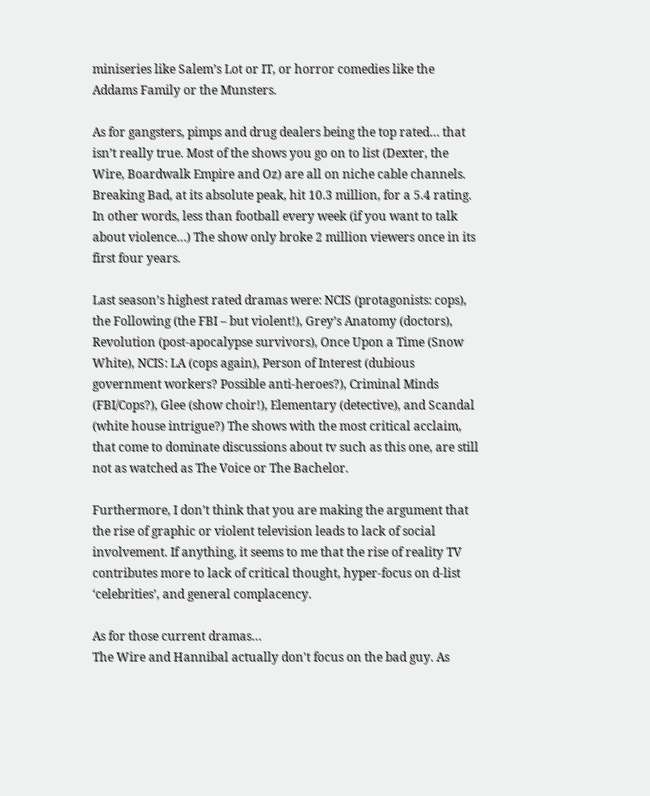miniseries like Salem’s Lot or IT, or horror comedies like the Addams Family or the Munsters.

As for gangsters, pimps and drug dealers being the top rated… that isn’t really true. Most of the shows you go on to list (Dexter, the Wire, Boardwalk Empire and Oz) are all on niche cable channels. Breaking Bad, at its absolute peak, hit 10.3 million, for a 5.4 rating. In other words, less than football every week (if you want to talk about violence…) The show only broke 2 million viewers once in its first four years.

Last season’s highest rated dramas were: NCIS (protagonists: cops), the Following (the FBI – but violent!), Grey’s Anatomy (doctors), Revolution (post-apocalypse survivors), Once Upon a Time (Snow White), NCIS: LA (cops again), Person of Interest (dubious government workers? Possible anti-heroes?), Criminal Minds (FBI/Cops?), Glee (show choir!), Elementary (detective), and Scandal (white house intrigue?) The shows with the most critical acclaim, that come to dominate discussions about tv such as this one, are still not as watched as The Voice or The Bachelor.

Furthermore, I don’t think that you are making the argument that the rise of graphic or violent television leads to lack of social involvement. If anything, it seems to me that the rise of reality TV contributes more to lack of critical thought, hyper-focus on d-list ‘celebrities’, and general complacency.

As for those current dramas…
The Wire and Hannibal actually don't focus on the bad guy. As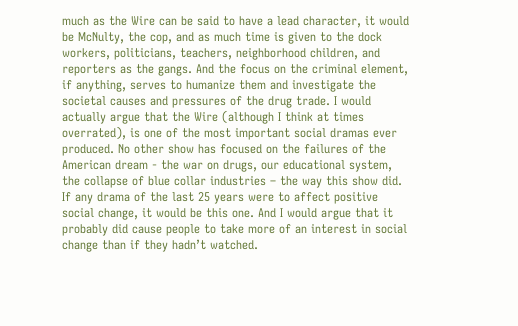much as the Wire can be said to have a lead character, it would be McNulty, the cop, and as much time is given to the dock workers, politicians, teachers, neighborhood children, and reporters as the gangs. And the focus on the criminal element, if anything, serves to humanize them and investigate the societal causes and pressures of the drug trade. I would actually argue that the Wire (although I think at times overrated), is one of the most important social dramas ever produced. No other show has focused on the failures of the American dream - the war on drugs, our educational system, the collapse of blue collar industries – the way this show did. If any drama of the last 25 years were to affect positive social change, it would be this one. And I would argue that it probably did cause people to take more of an interest in social change than if they hadn’t watched.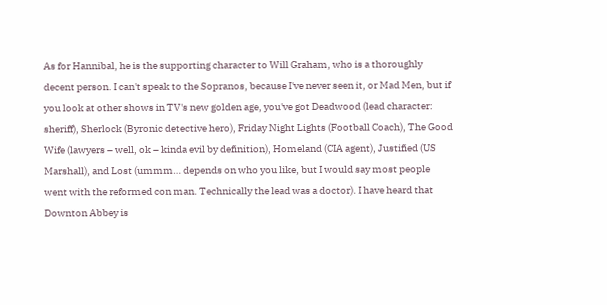As for Hannibal, he is the supporting character to Will Graham, who is a thoroughly decent person. I can't speak to the Sopranos, because I've never seen it, or Mad Men, but if you look at other shows in TV's new golden age, you've got Deadwood (lead character: sheriff), Sherlock (Byronic detective hero), Friday Night Lights (Football Coach), The Good Wife (lawyers – well, ok – kinda evil by definition), Homeland (CIA agent), Justified (US Marshall), and Lost (ummm… depends on who you like, but I would say most people went with the reformed con man. Technically the lead was a doctor). I have heard that Downton Abbey is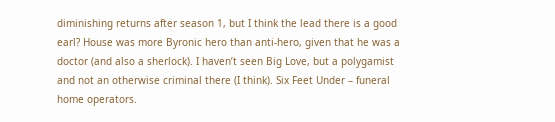diminishing returns after season 1, but I think the lead there is a good earl? House was more Byronic hero than anti-hero, given that he was a doctor (and also a sherlock). I haven’t seen Big Love, but a polygamist and not an otherwise criminal there (I think). Six Feet Under – funeral home operators.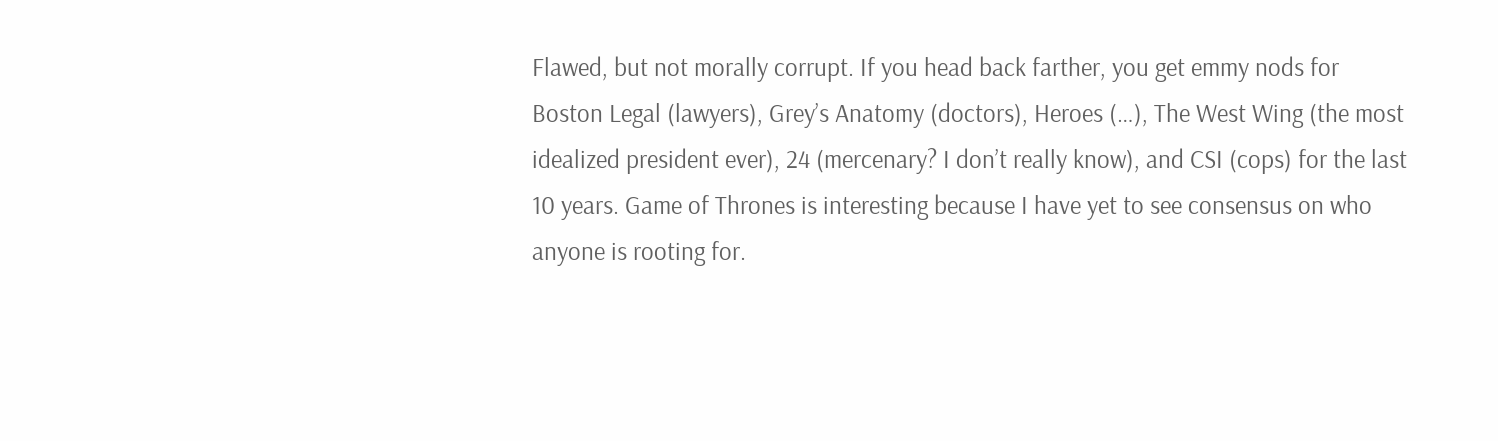Flawed, but not morally corrupt. If you head back farther, you get emmy nods for Boston Legal (lawyers), Grey’s Anatomy (doctors), Heroes (…), The West Wing (the most idealized president ever), 24 (mercenary? I don’t really know), and CSI (cops) for the last 10 years. Game of Thrones is interesting because I have yet to see consensus on who anyone is rooting for.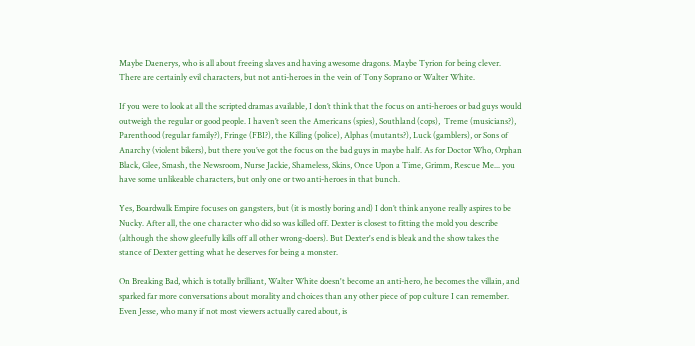Maybe Daenerys, who is all about freeing slaves and having awesome dragons. Maybe Tyrion for being clever. There are certainly evil characters, but not anti-heroes in the vein of Tony Soprano or Walter White.

If you were to look at all the scripted dramas available, I don’t think that the focus on anti-heroes or bad guys would outweigh the regular or good people. I haven’t seen the Americans (spies), Southland (cops),  Treme (musicians?), Parenthood (regular family?), Fringe (FBI?), the Killing (police), Alphas (mutants?), Luck (gamblers), or Sons of Anarchy (violent bikers), but there you’ve got the focus on the bad guys in maybe half. As for Doctor Who, Orphan Black, Glee, Smash, the Newsroom, Nurse Jackie, Shameless, Skins, Once Upon a Time, Grimm, Rescue Me... you have some unlikeable characters, but only one or two anti-heroes in that bunch.

Yes, Boardwalk Empire focuses on gangsters, but (it is mostly boring and) I don’t think anyone really aspires to be Nucky. After all, the one character who did so was killed off. Dexter is closest to fitting the mold you describe (although the show gleefully kills off all other wrong-doers). But Dexter's end is bleak and the show takes the stance of Dexter getting what he deserves for being a monster.

On Breaking Bad, which is totally brilliant, Walter White doesn't become an anti-hero, he becomes the villain, and sparked far more conversations about morality and choices than any other piece of pop culture I can remember. Even Jesse, who many if not most viewers actually cared about, is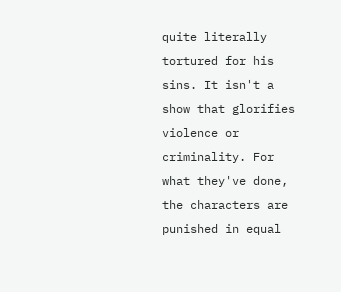quite literally tortured for his sins. It isn't a show that glorifies violence or criminality. For what they've done, the characters are punished in equal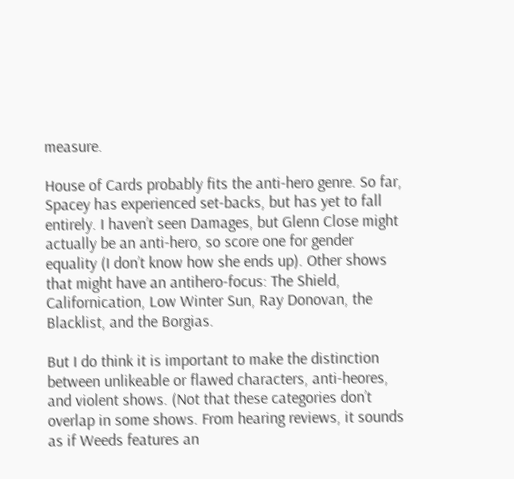measure.

House of Cards probably fits the anti-hero genre. So far, Spacey has experienced set-backs, but has yet to fall entirely. I haven’t seen Damages, but Glenn Close might actually be an anti-hero, so score one for gender equality (I don’t know how she ends up). Other shows that might have an antihero-focus: The Shield, Californication, Low Winter Sun, Ray Donovan, the Blacklist, and the Borgias.

But I do think it is important to make the distinction between unlikeable or flawed characters, anti-heores, and violent shows. (Not that these categories don’t overlap in some shows. From hearing reviews, it sounds as if Weeds features an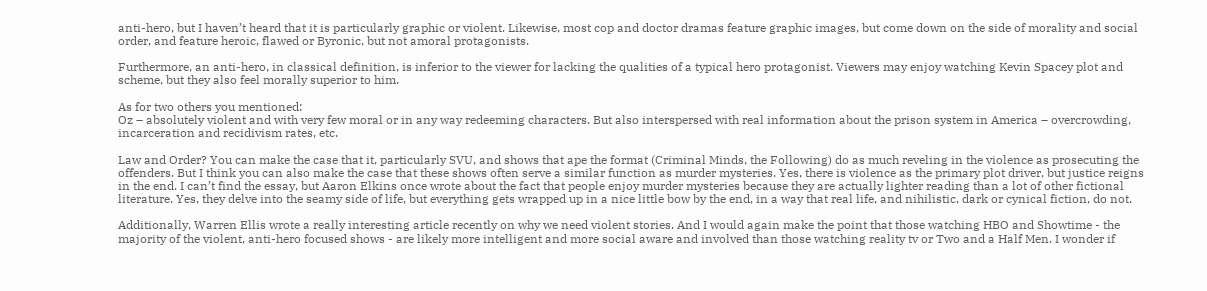anti-hero, but I haven’t heard that it is particularly graphic or violent. Likewise, most cop and doctor dramas feature graphic images, but come down on the side of morality and social order, and feature heroic, flawed or Byronic, but not amoral protagonists.

Furthermore, an anti-hero, in classical definition, is inferior to the viewer for lacking the qualities of a typical hero protagonist. Viewers may enjoy watching Kevin Spacey plot and scheme, but they also feel morally superior to him.

As for two others you mentioned:
Oz – absolutely violent and with very few moral or in any way redeeming characters. But also interspersed with real information about the prison system in America – overcrowding, incarceration and recidivism rates, etc.

Law and Order? You can make the case that it, particularly SVU, and shows that ape the format (Criminal Minds, the Following) do as much reveling in the violence as prosecuting the offenders. But I think you can also make the case that these shows often serve a similar function as murder mysteries. Yes, there is violence as the primary plot driver, but justice reigns in the end. I can’t find the essay, but Aaron Elkins once wrote about the fact that people enjoy murder mysteries because they are actually lighter reading than a lot of other fictional literature. Yes, they delve into the seamy side of life, but everything gets wrapped up in a nice little bow by the end, in a way that real life, and nihilistic, dark or cynical fiction, do not.

Additionally, Warren Ellis wrote a really interesting article recently on why we need violent stories. And I would again make the point that those watching HBO and Showtime - the majority of the violent, anti-hero focused shows - are likely more intelligent and more social aware and involved than those watching reality tv or Two and a Half Men. I wonder if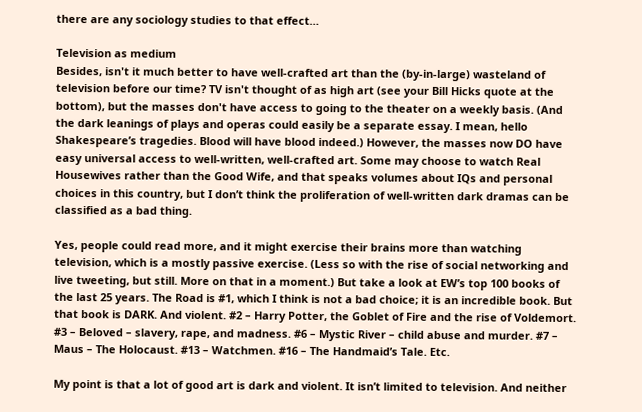there are any sociology studies to that effect…

Television as medium
Besides, isn't it much better to have well-crafted art than the (by-in-large) wasteland of television before our time? TV isn't thought of as high art (see your Bill Hicks quote at the bottom), but the masses don't have access to going to the theater on a weekly basis. (And the dark leanings of plays and operas could easily be a separate essay. I mean, hello Shakespeare’s tragedies. Blood will have blood indeed.) However, the masses now DO have easy universal access to well-written, well-crafted art. Some may choose to watch Real Housewives rather than the Good Wife, and that speaks volumes about IQs and personal choices in this country, but I don’t think the proliferation of well-written dark dramas can be classified as a bad thing.

Yes, people could read more, and it might exercise their brains more than watching television, which is a mostly passive exercise. (Less so with the rise of social networking and live tweeting, but still. More on that in a moment.) But take a look at EW’s top 100 books of the last 25 years. The Road is #1, which I think is not a bad choice; it is an incredible book. But that book is DARK. And violent. #2 – Harry Potter, the Goblet of Fire and the rise of Voldemort. #3 – Beloved – slavery, rape, and madness. #6 – Mystic River – child abuse and murder. #7 – Maus – The Holocaust. #13 – Watchmen. #16 – The Handmaid’s Tale. Etc.

My point is that a lot of good art is dark and violent. It isn’t limited to television. And neither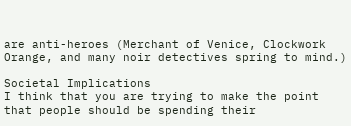are anti-heroes (Merchant of Venice, Clockwork Orange, and many noir detectives spring to mind.)

Societal Implications
I think that you are trying to make the point that people should be spending their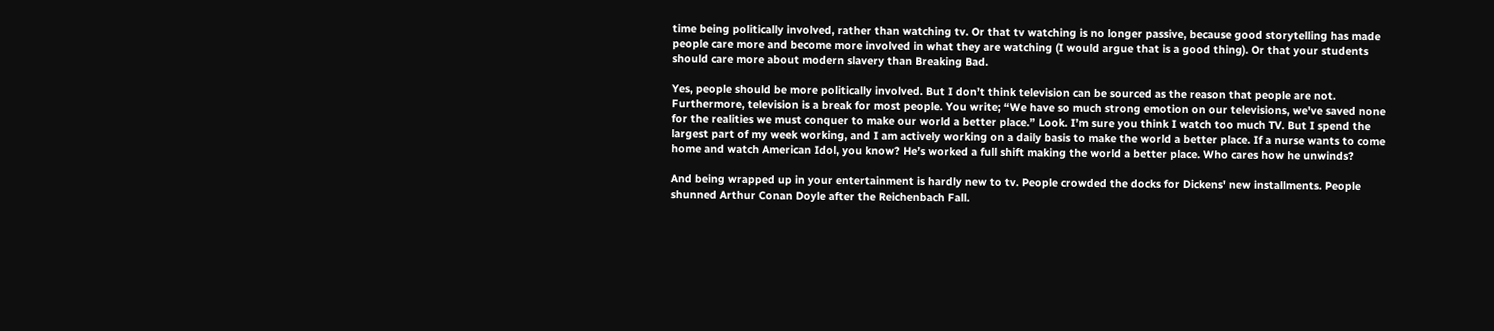time being politically involved, rather than watching tv. Or that tv watching is no longer passive, because good storytelling has made people care more and become more involved in what they are watching (I would argue that is a good thing). Or that your students should care more about modern slavery than Breaking Bad.

Yes, people should be more politically involved. But I don’t think television can be sourced as the reason that people are not. Furthermore, television is a break for most people. You write; “We have so much strong emotion on our televisions, we've saved none for the realities we must conquer to make our world a better place.” Look. I’m sure you think I watch too much TV. But I spend the largest part of my week working, and I am actively working on a daily basis to make the world a better place. If a nurse wants to come home and watch American Idol, you know? He’s worked a full shift making the world a better place. Who cares how he unwinds?

And being wrapped up in your entertainment is hardly new to tv. People crowded the docks for Dickens' new installments. People shunned Arthur Conan Doyle after the Reichenbach Fall.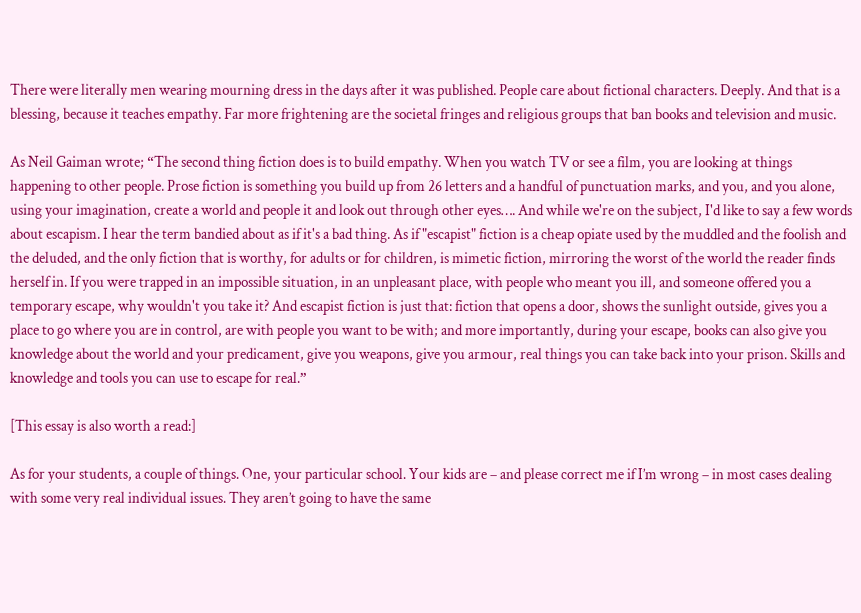There were literally men wearing mourning dress in the days after it was published. People care about fictional characters. Deeply. And that is a blessing, because it teaches empathy. Far more frightening are the societal fringes and religious groups that ban books and television and music.

As Neil Gaiman wrote; “The second thing fiction does is to build empathy. When you watch TV or see a film, you are looking at things happening to other people. Prose fiction is something you build up from 26 letters and a handful of punctuation marks, and you, and you alone, using your imagination, create a world and people it and look out through other eyes…. And while we're on the subject, I'd like to say a few words about escapism. I hear the term bandied about as if it's a bad thing. As if "escapist" fiction is a cheap opiate used by the muddled and the foolish and the deluded, and the only fiction that is worthy, for adults or for children, is mimetic fiction, mirroring the worst of the world the reader finds herself in. If you were trapped in an impossible situation, in an unpleasant place, with people who meant you ill, and someone offered you a temporary escape, why wouldn't you take it? And escapist fiction is just that: fiction that opens a door, shows the sunlight outside, gives you a place to go where you are in control, are with people you want to be with; and more importantly, during your escape, books can also give you knowledge about the world and your predicament, give you weapons, give you armour, real things you can take back into your prison. Skills and knowledge and tools you can use to escape for real.”

[This essay is also worth a read:]

As for your students, a couple of things. One, your particular school. Your kids are – and please correct me if I’m wrong – in most cases dealing with some very real individual issues. They aren’t going to have the same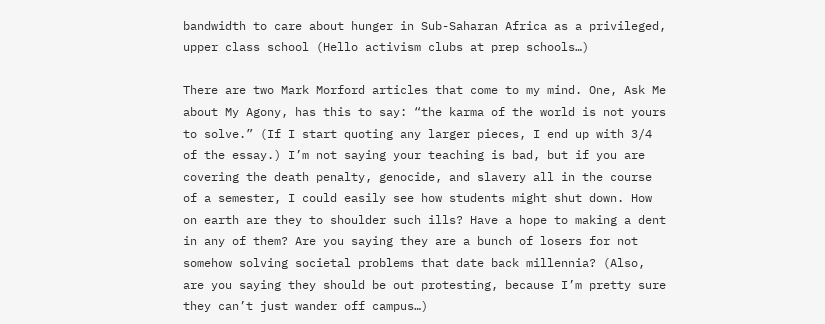bandwidth to care about hunger in Sub-Saharan Africa as a privileged, upper class school (Hello activism clubs at prep schools…)

There are two Mark Morford articles that come to my mind. One, Ask Me about My Agony, has this to say: “the karma of the world is not yours to solve.” (If I start quoting any larger pieces, I end up with 3/4 of the essay.) I’m not saying your teaching is bad, but if you are covering the death penalty, genocide, and slavery all in the course of a semester, I could easily see how students might shut down. How on earth are they to shoulder such ills? Have a hope to making a dent in any of them? Are you saying they are a bunch of losers for not somehow solving societal problems that date back millennia? (Also, are you saying they should be out protesting, because I’m pretty sure they can’t just wander off campus…)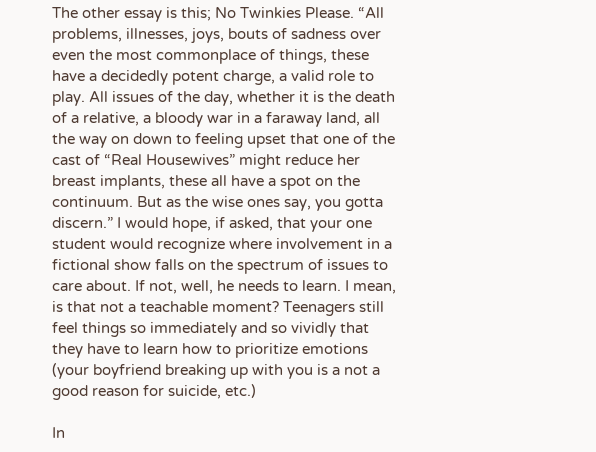The other essay is this; No Twinkies Please. “All problems, illnesses, joys, bouts of sadness over even the most commonplace of things, these have a decidedly potent charge, a valid role to play. All issues of the day, whether it is the death of a relative, a bloody war in a faraway land, all the way on down to feeling upset that one of the cast of “Real Housewives” might reduce her breast implants, these all have a spot on the continuum. But as the wise ones say, you gotta discern.” I would hope, if asked, that your one student would recognize where involvement in a fictional show falls on the spectrum of issues to care about. If not, well, he needs to learn. I mean, is that not a teachable moment? Teenagers still feel things so immediately and so vividly that they have to learn how to prioritize emotions (your boyfriend breaking up with you is a not a good reason for suicide, etc.)

In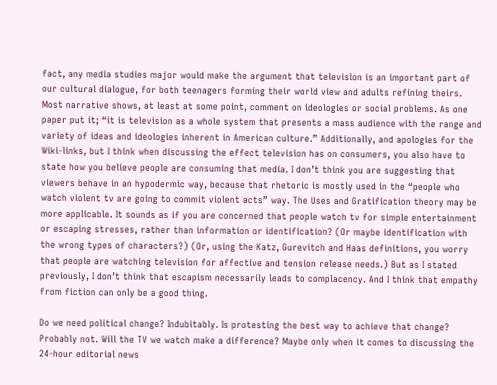fact, any media studies major would make the argument that television is an important part of our cultural dialogue, for both teenagers forming their world view and adults refining theirs. Most narrative shows, at least at some point, comment on ideologies or social problems. As one paper put it; “it is television as a whole system that presents a mass audience with the range and variety of ideas and ideologies inherent in American culture.” Additionally, and apologies for the Wiki-links, but I think when discussing the effect television has on consumers, you also have to state how you believe people are consuming that media. I don’t think you are suggesting that viewers behave in an hypodermic way, because that rhetoric is mostly used in the “people who watch violent tv are going to commit violent acts” way. The Uses and Gratification theory may be more applicable. It sounds as if you are concerned that people watch tv for simple entertainment or escaping stresses, rather than information or identification? (Or maybe identification with the wrong types of characters?) (Or, using the Katz, Gurevitch and Haas definitions, you worry that people are watching television for affective and tension release needs.) But as I stated previously, I don’t think that escapism necessarily leads to complacency. And I think that empathy from fiction can only be a good thing.

Do we need political change? Indubitably. Is protesting the best way to achieve that change? Probably not. Will the TV we watch make a difference? Maybe only when it comes to discussing the 24-hour editorial news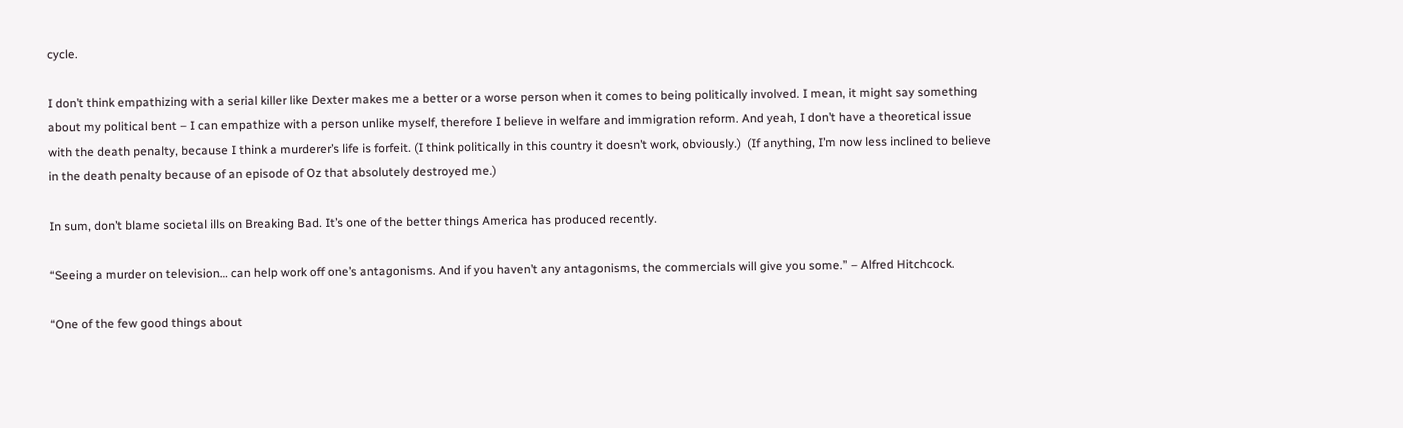cycle.

I don’t think empathizing with a serial killer like Dexter makes me a better or a worse person when it comes to being politically involved. I mean, it might say something about my political bent – I can empathize with a person unlike myself, therefore I believe in welfare and immigration reform. And yeah, I don’t have a theoretical issue with the death penalty, because I think a murderer’s life is forfeit. (I think politically in this country it doesn’t work, obviously.)  (If anything, I’m now less inclined to believe in the death penalty because of an episode of Oz that absolutely destroyed me.)

In sum, don’t blame societal ills on Breaking Bad. It’s one of the better things America has produced recently.

“Seeing a murder on television… can help work off one’s antagonisms. And if you haven’t any antagonisms, the commercials will give you some.” – Alfred Hitchcock.

“One of the few good things about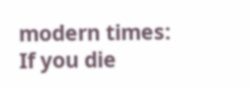modern times: If you die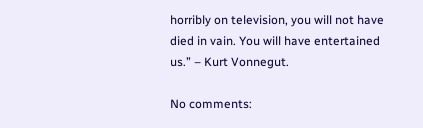horribly on television, you will not have died in vain. You will have entertained us.” – Kurt Vonnegut.

No comments: